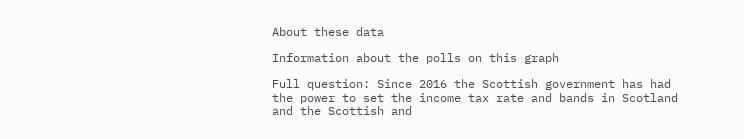About these data

Information about the polls on this graph

Full question: Since 2016 the Scottish government has had the power to set the income tax rate and bands in Scotland and the Scottish and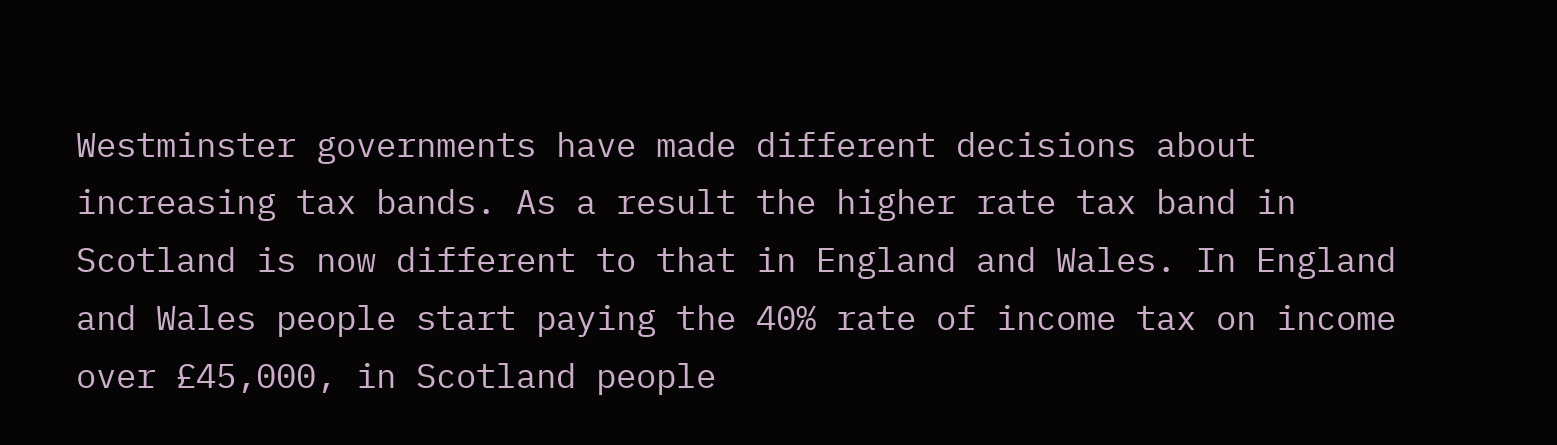Westminster governments have made different decisions about increasing tax bands. As a result the higher rate tax band in Scotland is now different to that in England and Wales. In England and Wales people start paying the 40% rate of income tax on income over £45,000, in Scotland people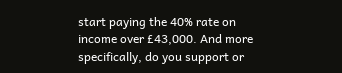start paying the 40% rate on income over £43,000. And more specifically, do you support or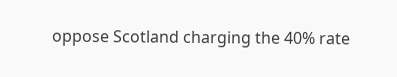oppose Scotland charging the 40% rate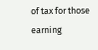of tax for those earning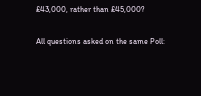£43,000, rather than £45,000?

All questions asked on the same Poll: